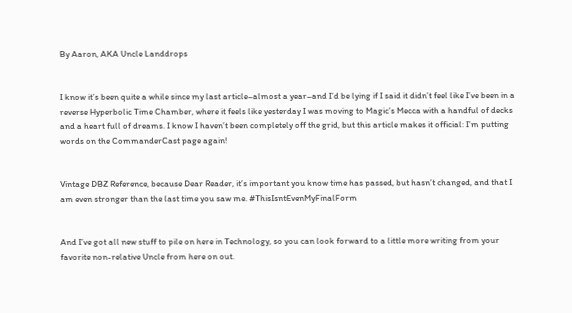By Aaron, AKA Uncle Landdrops


I know it’s been quite a while since my last article–almost a year–and I’d be lying if I said it didn’t feel like I’ve been in a reverse Hyperbolic Time Chamber, where it feels like yesterday I was moving to Magic’s Mecca with a handful of decks and a heart full of dreams. I know I haven’t been completely off the grid, but this article makes it official: I’m putting words on the CommanderCast page again!


Vintage DBZ Reference, because Dear Reader, it’s important you know time has passed, but hasn’t changed, and that I am even stronger than the last time you saw me. #ThisIsntEvenMyFinalForm


And I’ve got all new stuff to pile on here in Technology, so you can look forward to a little more writing from your favorite non-relative Uncle from here on out.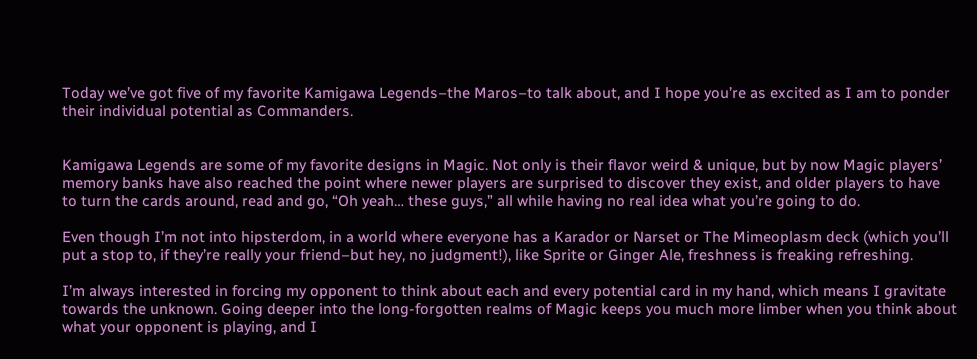Today we’ve got five of my favorite Kamigawa Legends–the Maros–to talk about, and I hope you’re as excited as I am to ponder their individual potential as Commanders.


Kamigawa Legends are some of my favorite designs in Magic. Not only is their flavor weird & unique, but by now Magic players’ memory banks have also reached the point where newer players are surprised to discover they exist, and older players to have to turn the cards around, read and go, “Oh yeah… these guys,” all while having no real idea what you’re going to do.

Even though I’m not into hipsterdom, in a world where everyone has a Karador or Narset or The Mimeoplasm deck (which you’ll put a stop to, if they’re really your friend–but hey, no judgment!), like Sprite or Ginger Ale, freshness is freaking refreshing.

I’m always interested in forcing my opponent to think about each and every potential card in my hand, which means I gravitate towards the unknown. Going deeper into the long-forgotten realms of Magic keeps you much more limber when you think about what your opponent is playing, and I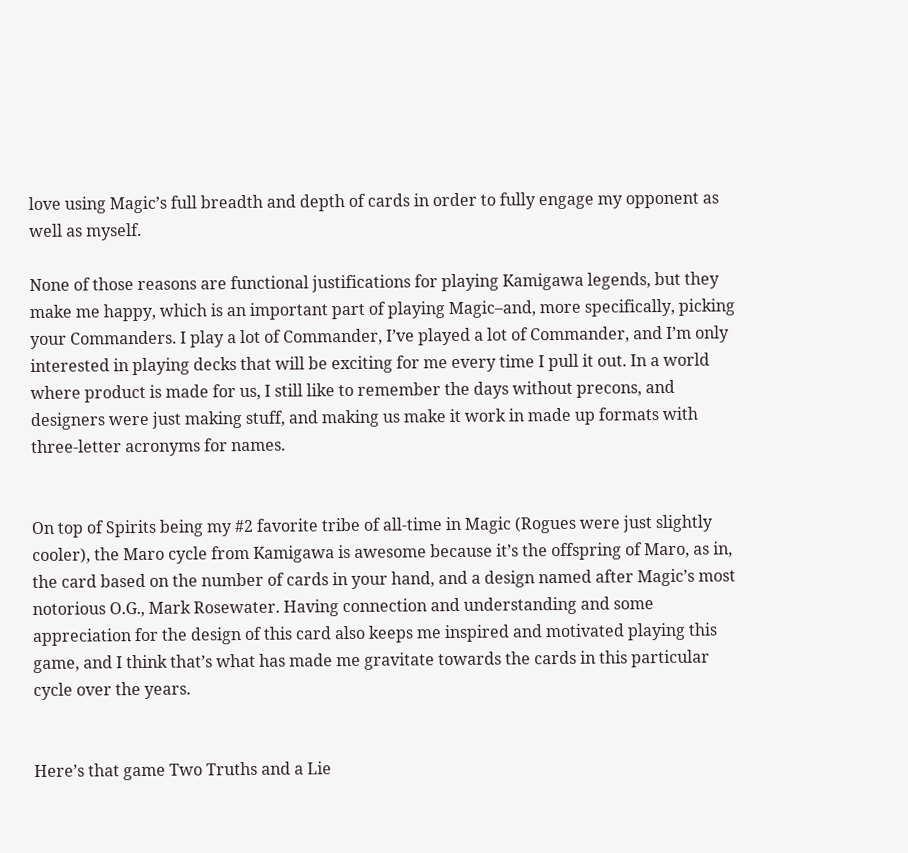love using Magic’s full breadth and depth of cards in order to fully engage my opponent as well as myself.

None of those reasons are functional justifications for playing Kamigawa legends, but they make me happy, which is an important part of playing Magic–and, more specifically, picking your Commanders. I play a lot of Commander, I’ve played a lot of Commander, and I’m only interested in playing decks that will be exciting for me every time I pull it out. In a world where product is made for us, I still like to remember the days without precons, and designers were just making stuff, and making us make it work in made up formats with three-letter acronyms for names.


On top of Spirits being my #2 favorite tribe of all-time in Magic (Rogues were just slightly cooler), the Maro cycle from Kamigawa is awesome because it’s the offspring of Maro, as in, the card based on the number of cards in your hand, and a design named after Magic’s most notorious O.G., Mark Rosewater. Having connection and understanding and some appreciation for the design of this card also keeps me inspired and motivated playing this game, and I think that’s what has made me gravitate towards the cards in this particular cycle over the years.


Here’s that game Two Truths and a Lie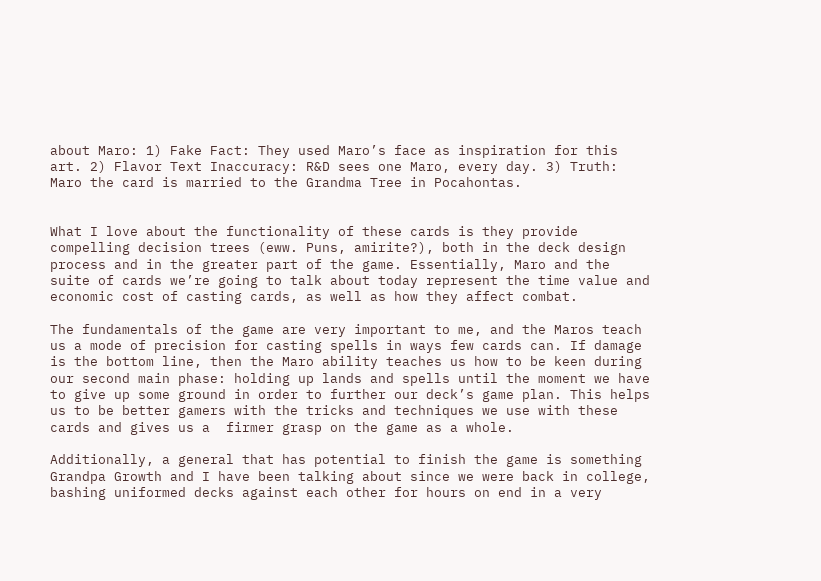about Maro: 1) Fake Fact: They used Maro’s face as inspiration for this art. 2) Flavor Text Inaccuracy: R&D sees one Maro, every day. 3) Truth: Maro the card is married to the Grandma Tree in Pocahontas.


What I love about the functionality of these cards is they provide compelling decision trees (eww. Puns, amirite?), both in the deck design process and in the greater part of the game. Essentially, Maro and the suite of cards we’re going to talk about today represent the time value and economic cost of casting cards, as well as how they affect combat.

The fundamentals of the game are very important to me, and the Maros teach us a mode of precision for casting spells in ways few cards can. If damage is the bottom line, then the Maro ability teaches us how to be keen during our second main phase: holding up lands and spells until the moment we have to give up some ground in order to further our deck’s game plan. This helps us to be better gamers with the tricks and techniques we use with these cards and gives us a  firmer grasp on the game as a whole.

Additionally, a general that has potential to finish the game is something Grandpa Growth and I have been talking about since we were back in college, bashing uniformed decks against each other for hours on end in a very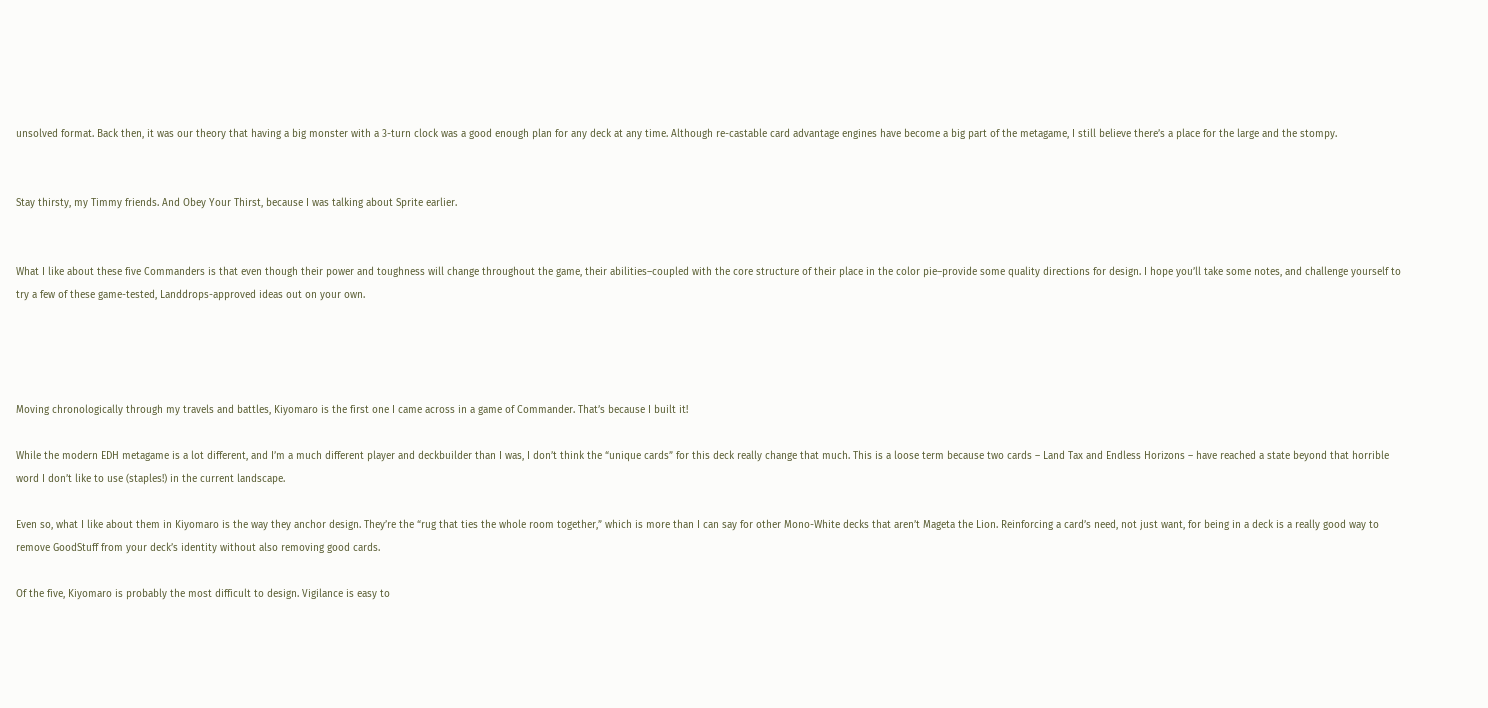unsolved format. Back then, it was our theory that having a big monster with a 3-turn clock was a good enough plan for any deck at any time. Although re-castable card advantage engines have become a big part of the metagame, I still believe there’s a place for the large and the stompy.


Stay thirsty, my Timmy friends. And Obey Your Thirst, because I was talking about Sprite earlier.


What I like about these five Commanders is that even though their power and toughness will change throughout the game, their abilities–coupled with the core structure of their place in the color pie–provide some quality directions for design. I hope you’ll take some notes, and challenge yourself to try a few of these game-tested, Landdrops-approved ideas out on your own.




Moving chronologically through my travels and battles, Kiyomaro is the first one I came across in a game of Commander. That’s because I built it!

While the modern EDH metagame is a lot different, and I’m a much different player and deckbuilder than I was, I don’t think the “unique cards” for this deck really change that much. This is a loose term because two cards – Land Tax and Endless Horizons – have reached a state beyond that horrible word I don’t like to use (staples!) in the current landscape.

Even so, what I like about them in Kiyomaro is the way they anchor design. They’re the “rug that ties the whole room together,” which is more than I can say for other Mono-White decks that aren’t Mageta the Lion. Reinforcing a card’s need, not just want, for being in a deck is a really good way to remove GoodStuff from your deck’s identity without also removing good cards.

Of the five, Kiyomaro is probably the most difficult to design. Vigilance is easy to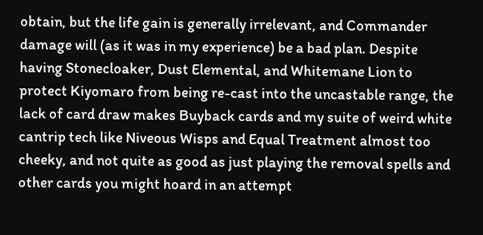obtain, but the life gain is generally irrelevant, and Commander damage will (as it was in my experience) be a bad plan. Despite having Stonecloaker, Dust Elemental, and Whitemane Lion to protect Kiyomaro from being re-cast into the uncastable range, the lack of card draw makes Buyback cards and my suite of weird white cantrip tech like Niveous Wisps and Equal Treatment almost too cheeky, and not quite as good as just playing the removal spells and other cards you might hoard in an attempt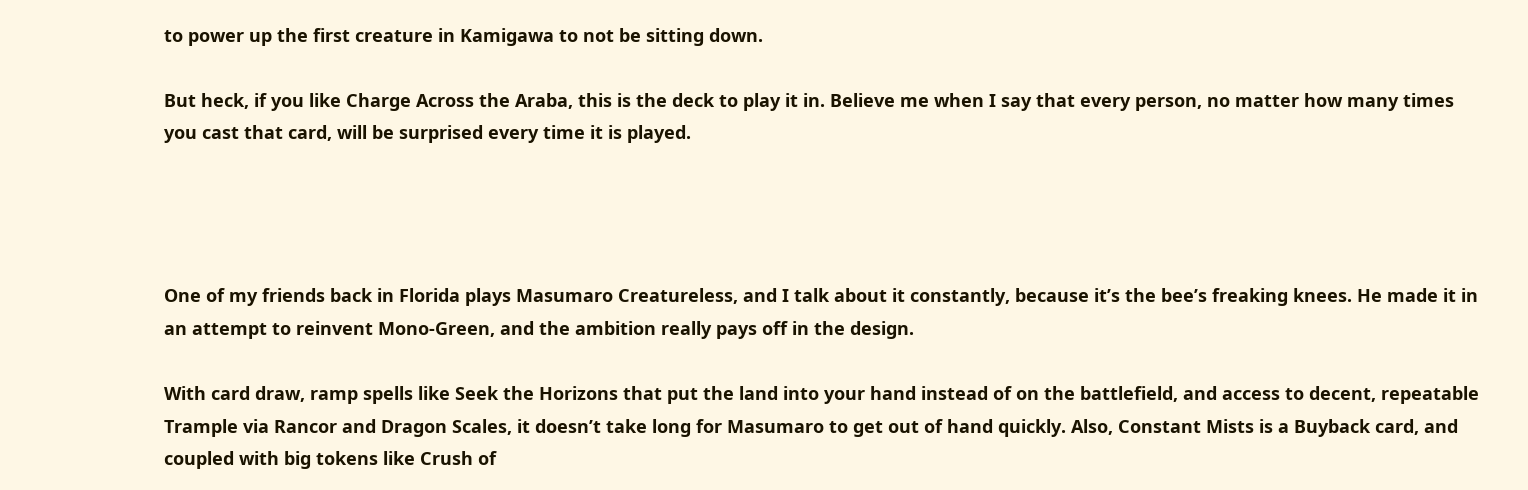to power up the first creature in Kamigawa to not be sitting down.

But heck, if you like Charge Across the Araba, this is the deck to play it in. Believe me when I say that every person, no matter how many times you cast that card, will be surprised every time it is played.




One of my friends back in Florida plays Masumaro Creatureless, and I talk about it constantly, because it’s the bee’s freaking knees. He made it in an attempt to reinvent Mono-Green, and the ambition really pays off in the design.

With card draw, ramp spells like Seek the Horizons that put the land into your hand instead of on the battlefield, and access to decent, repeatable Trample via Rancor and Dragon Scales, it doesn’t take long for Masumaro to get out of hand quickly. Also, Constant Mists is a Buyback card, and coupled with big tokens like Crush of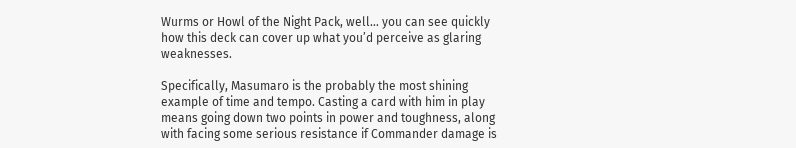Wurms or Howl of the Night Pack, well… you can see quickly how this deck can cover up what you’d perceive as glaring weaknesses.

Specifically, Masumaro is the probably the most shining example of time and tempo. Casting a card with him in play means going down two points in power and toughness, along with facing some serious resistance if Commander damage is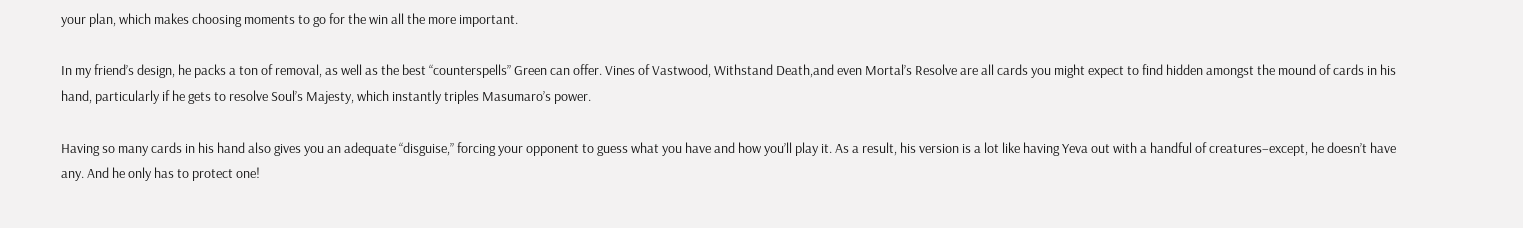your plan, which makes choosing moments to go for the win all the more important.

In my friend’s design, he packs a ton of removal, as well as the best “counterspells” Green can offer. Vines of Vastwood, Withstand Death,and even Mortal’s Resolve are all cards you might expect to find hidden amongst the mound of cards in his hand, particularly if he gets to resolve Soul’s Majesty, which instantly triples Masumaro’s power.

Having so many cards in his hand also gives you an adequate “disguise,” forcing your opponent to guess what you have and how you’ll play it. As a result, his version is a lot like having Yeva out with a handful of creatures–except, he doesn’t have any. And he only has to protect one!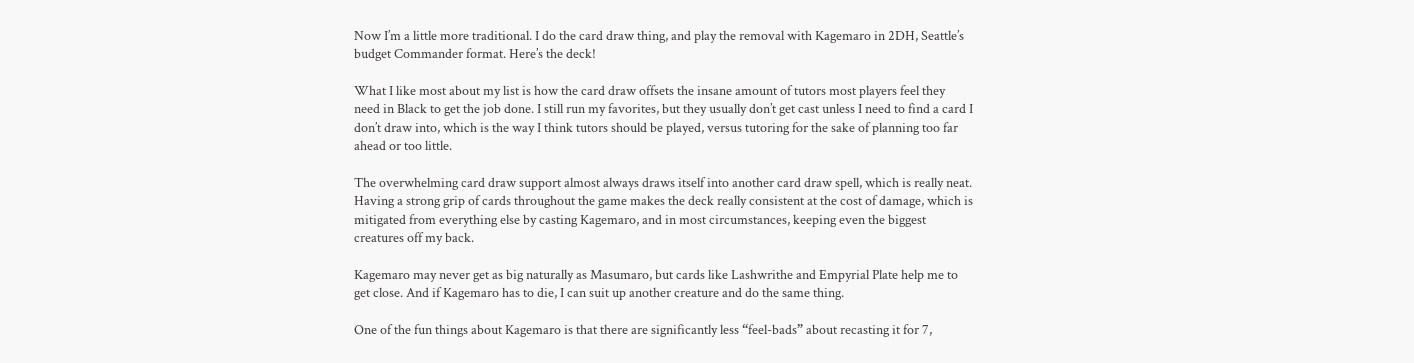Now I’m a little more traditional. I do the card draw thing, and play the removal with Kagemaro in 2DH, Seattle’s budget Commander format. Here’s the deck!

What I like most about my list is how the card draw offsets the insane amount of tutors most players feel they need in Black to get the job done. I still run my favorites, but they usually don’t get cast unless I need to find a card I don’t draw into, which is the way I think tutors should be played, versus tutoring for the sake of planning too far ahead or too little.

The overwhelming card draw support almost always draws itself into another card draw spell, which is really neat. Having a strong grip of cards throughout the game makes the deck really consistent at the cost of damage, which is mitigated from everything else by casting Kagemaro, and in most circumstances, keeping even the biggest creatures off my back.

Kagemaro may never get as big naturally as Masumaro, but cards like Lashwrithe and Empyrial Plate help me to get close. And if Kagemaro has to die, I can suit up another creature and do the same thing.

One of the fun things about Kagemaro is that there are significantly less “feel-bads” about recasting it for 7,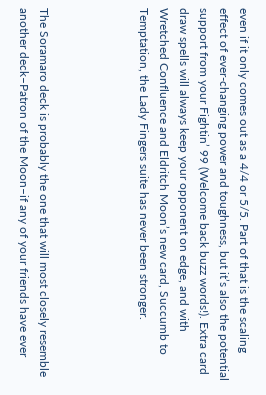even if it only comes out as a 4/4 or 5/5. Part of that is the scaling effect of ever-changing power and toughness, but it’s also the potential support from your Fightin’ 99 (Welcome back buzz words!). Extra card draw spells will always keep your opponent on edge, and with Wretched Confluence and Eldritch Moon’s new card, Succumb to Temptation, the Lady Fingers suite has never been stronger.




The Soramaro deck is probably the one that will most closely resemble another deck–Patron of the Moon–if any of your friends have ever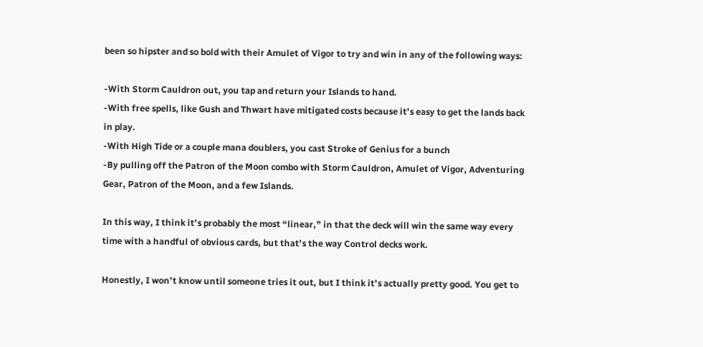been so hipster and so bold with their Amulet of Vigor to try and win in any of the following ways:

-With Storm Cauldron out, you tap and return your Islands to hand.
-With free spells, like Gush and Thwart have mitigated costs because it’s easy to get the lands back in play.
-With High Tide or a couple mana doublers, you cast Stroke of Genius for a bunch
-By pulling off the Patron of the Moon combo with Storm Cauldron, Amulet of Vigor, Adventuring Gear, Patron of the Moon, and a few Islands.

In this way, I think it’s probably the most “linear,” in that the deck will win the same way every time with a handful of obvious cards, but that’s the way Control decks work.

Honestly, I won’t know until someone tries it out, but I think it’s actually pretty good. You get to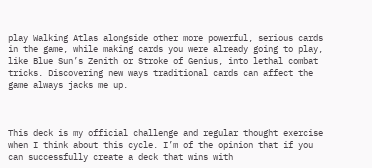play Walking Atlas alongside other more powerful, serious cards in the game, while making cards you were already going to play, like Blue Sun’s Zenith or Stroke of Genius, into lethal combat tricks. Discovering new ways traditional cards can affect the game always jacks me up.



This deck is my official challenge and regular thought exercise when I think about this cycle. I’m of the opinion that if you can successfully create a deck that wins with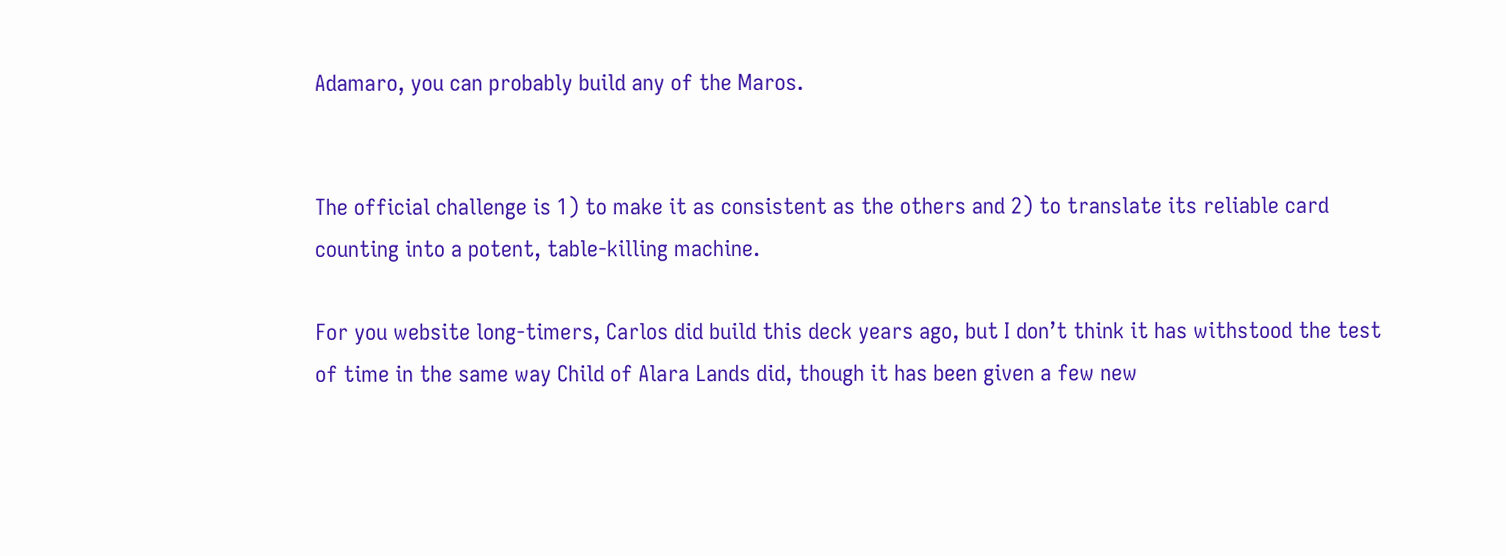Adamaro, you can probably build any of the Maros.


The official challenge is 1) to make it as consistent as the others and 2) to translate its reliable card counting into a potent, table-killing machine.

For you website long-timers, Carlos did build this deck years ago, but I don’t think it has withstood the test of time in the same way Child of Alara Lands did, though it has been given a few new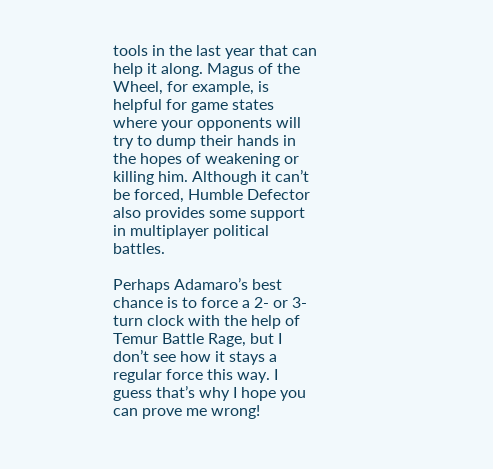tools in the last year that can help it along. Magus of the Wheel, for example, is helpful for game states where your opponents will try to dump their hands in the hopes of weakening or killing him. Although it can’t be forced, Humble Defector also provides some support in multiplayer political battles.

Perhaps Adamaro’s best chance is to force a 2- or 3-turn clock with the help of Temur Battle Rage, but I don’t see how it stays a regular force this way. I guess that’s why I hope you can prove me wrong!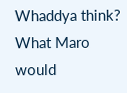Whaddya think? What Maro would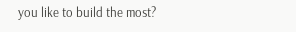you like to build the most?